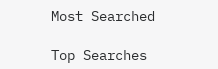Most Searched

Top Searches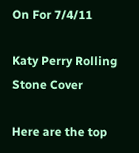On For 7/4/11

Katy Perry Rolling Stone Cover

Here are the top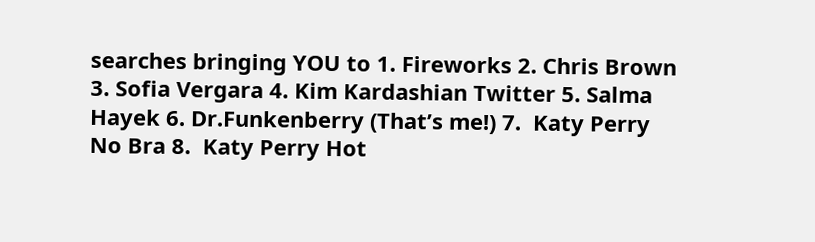searches bringing YOU to 1. Fireworks 2. Chris Brown 3. Sofia Vergara 4. Kim Kardashian Twitter 5. Salma Hayek 6. Dr.Funkenberry (That’s me!) 7.  Katy Perry No Bra 8.  Katy Perry Hot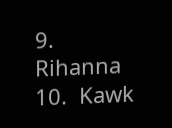9. Rihanna 10.  Kawk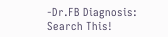-Dr.FB Diagnosis:  Search This!